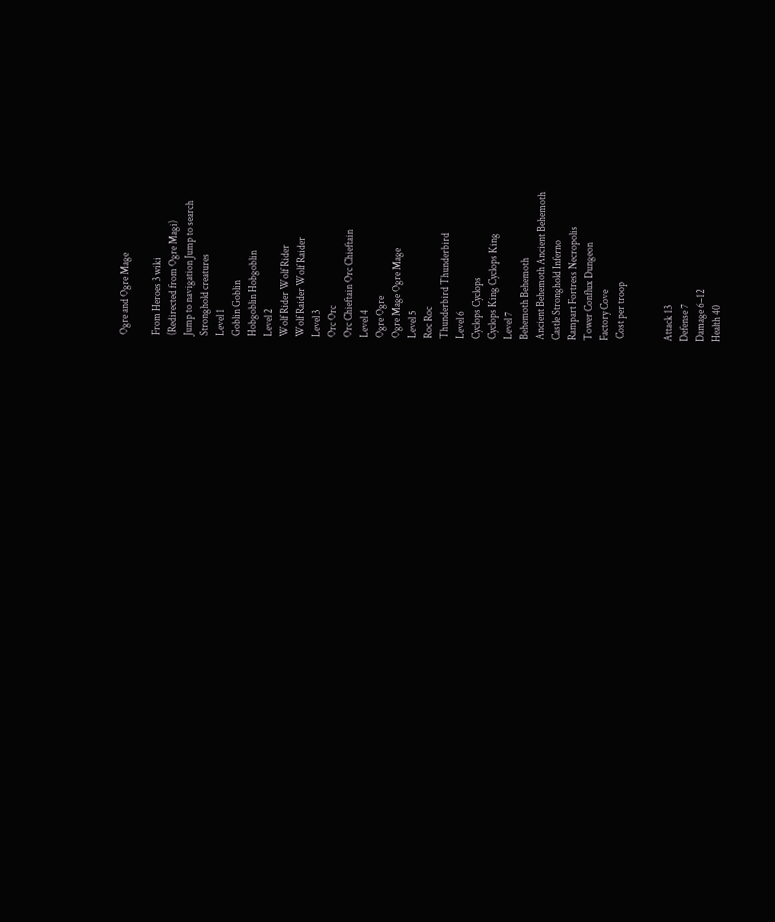Ogre and Ogre Mage

From Heroes 3 wiki
(Redirected from Ogre Magi)
Jump to navigation Jump to search
Stronghold creatures
Level 1
Goblin Goblin
Hobgoblin Hobgoblin
Level 2
Wolf Rider Wolf Rider
Wolf Raider Wolf Raider
Level 3
Orc Orc
Orc Chieftain Orc Chieftain
Level 4
Ogre Ogre
Ogre Mage Ogre Mage
Level 5
Roc Roc
Thunderbird Thunderbird
Level 6
Cyclops Cyclops
Cyclops King Cyclops King
Level 7
Behemoth Behemoth
Ancient Behemoth Ancient Behemoth
Castle Stronghold Inferno
Rampart Fortress Necropolis
Tower Conflux Dungeon
Factory Cove
 Cost per troop


Attack 13
Defense 7
Damage 6–12
Health 40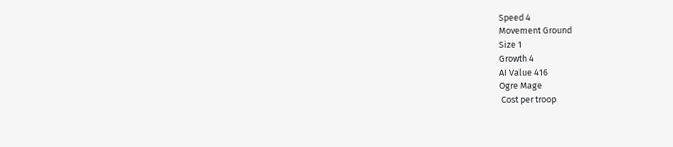Speed 4
Movement Ground
Size 1
Growth 4
AI Value 416
Ogre Mage
 Cost per troop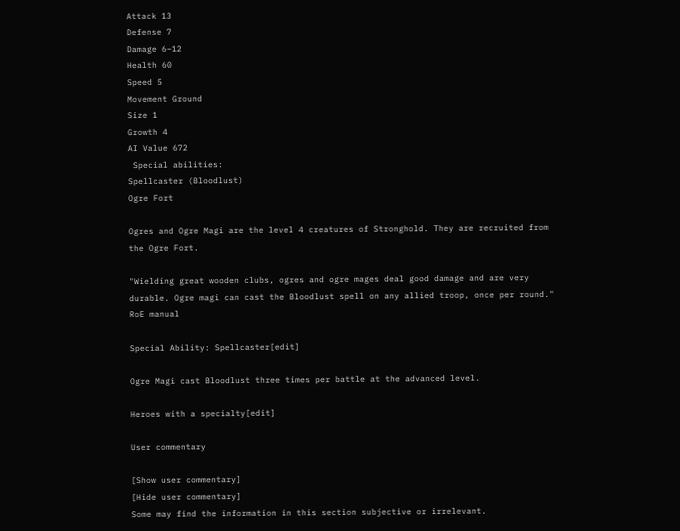Attack 13
Defense 7
Damage 6–12
Health 60
Speed 5
Movement Ground
Size 1
Growth 4
AI Value 672
 Special abilities:
Spellcaster (Bloodlust)
Ogre Fort

Ogres and Ogre Magi are the level 4 creatures of Stronghold. They are recruited from the Ogre Fort.

"Wielding great wooden clubs, ogres and ogre mages deal good damage and are very durable. Ogre magi can cast the Bloodlust spell on any allied troop, once per round." RoE manual

Special Ability: Spellcaster[edit]

Ogre Magi cast Bloodlust three times per battle at the advanced level.

Heroes with a specialty[edit]

User commentary

[Show user commentary]
[Hide user commentary]
Some may find the information in this section subjective or irrelevant.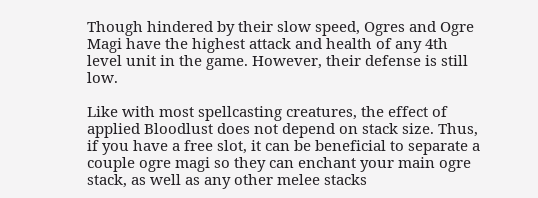Though hindered by their slow speed, Ogres and Ogre Magi have the highest attack and health of any 4th level unit in the game. However, their defense is still low.

Like with most spellcasting creatures, the effect of applied Bloodlust does not depend on stack size. Thus, if you have a free slot, it can be beneficial to separate a couple ogre magi so they can enchant your main ogre stack, as well as any other melee stacks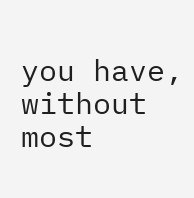you have, without most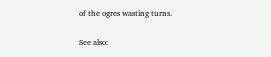of the ogres wasting turns.

See also: